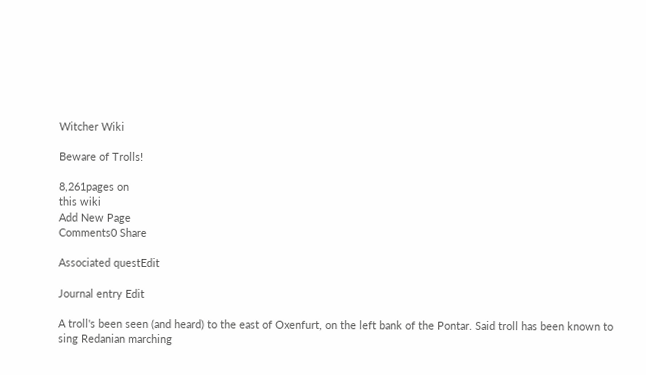Witcher Wiki

Beware of Trolls!

8,261pages on
this wiki
Add New Page
Comments0 Share

Associated questEdit

Journal entry Edit

A troll's been seen (and heard) to the east of Oxenfurt, on the left bank of the Pontar. Said troll has been known to sing Redanian marching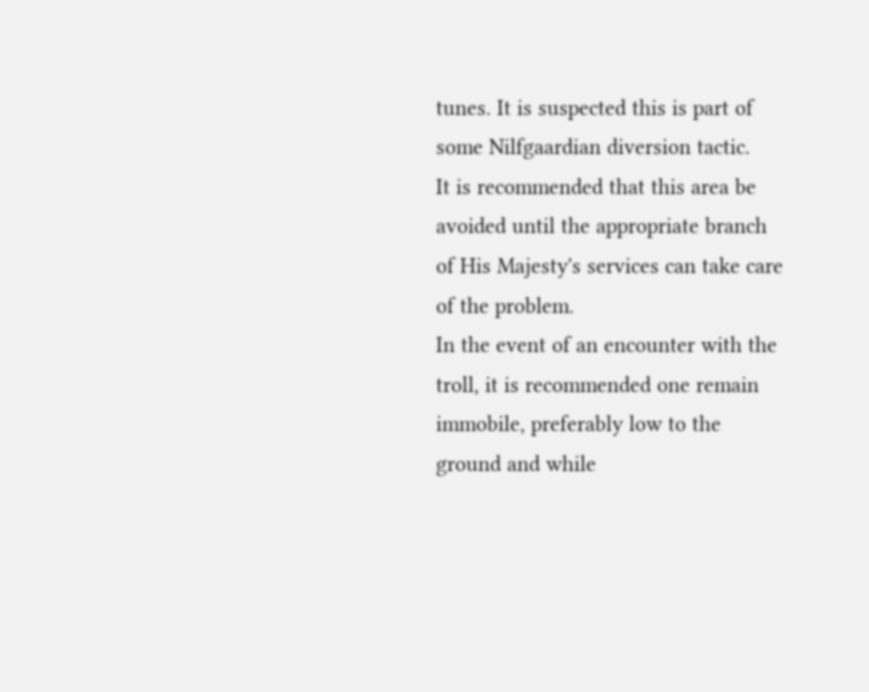tunes. It is suspected this is part of some Nilfgaardian diversion tactic.
It is recommended that this area be avoided until the appropriate branch of His Majesty's services can take care of the problem.
In the event of an encounter with the troll, it is recommended one remain immobile, preferably low to the ground and while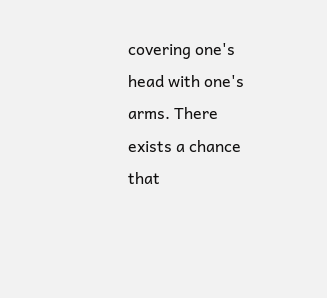covering one's head with one's arms. There exists a chance that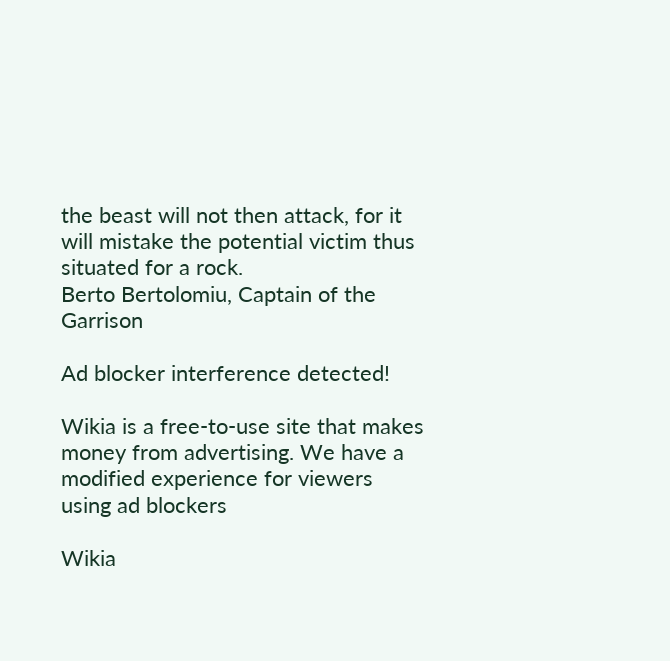the beast will not then attack, for it will mistake the potential victim thus situated for a rock.
Berto Bertolomiu, Captain of the Garrison

Ad blocker interference detected!

Wikia is a free-to-use site that makes money from advertising. We have a modified experience for viewers using ad blockers

Wikia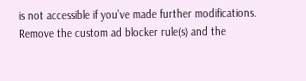is not accessible if you’ve made further modifications. Remove the custom ad blocker rule(s) and the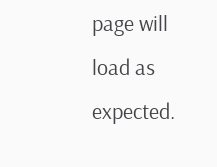page will load as expected.